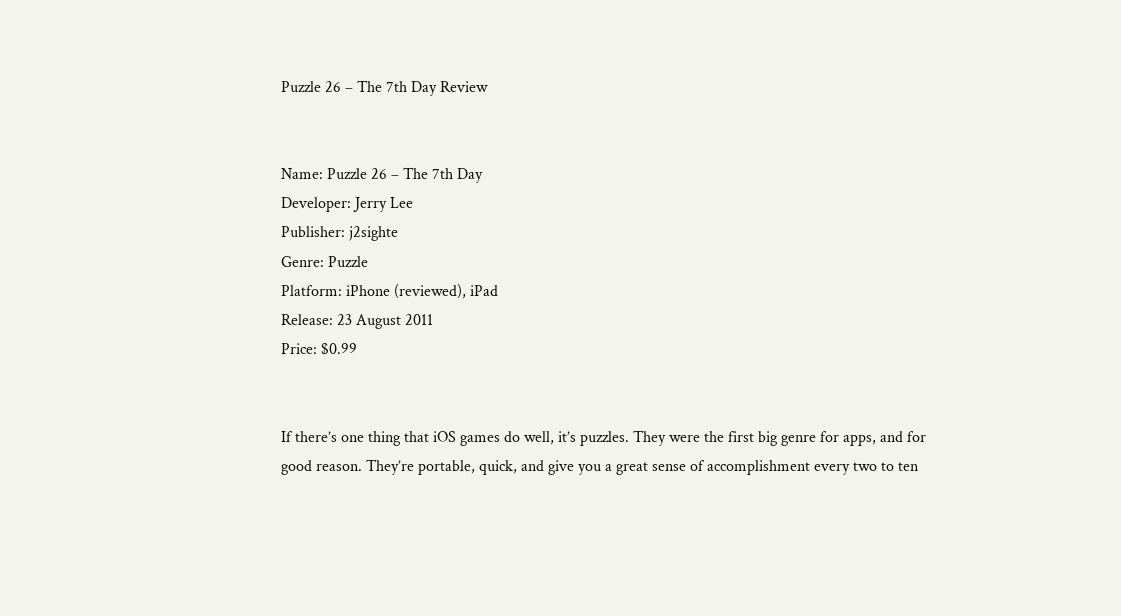Puzzle 26 – The 7th Day Review


Name: Puzzle 26 – The 7th Day
Developer: Jerry Lee
Publisher: j2sighte
Genre: Puzzle
Platform: iPhone (reviewed), iPad
Release: 23 August 2011
Price: $0.99


If there’s one thing that iOS games do well, it’s puzzles. They were the first big genre for apps, and for good reason. They’re portable, quick, and give you a great sense of accomplishment every two to ten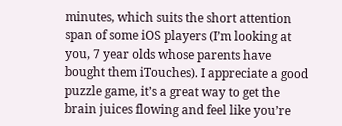minutes, which suits the short attention span of some iOS players (I’m looking at you, 7 year olds whose parents have bought them iTouches). I appreciate a good puzzle game, it’s a great way to get the brain juices flowing and feel like you’re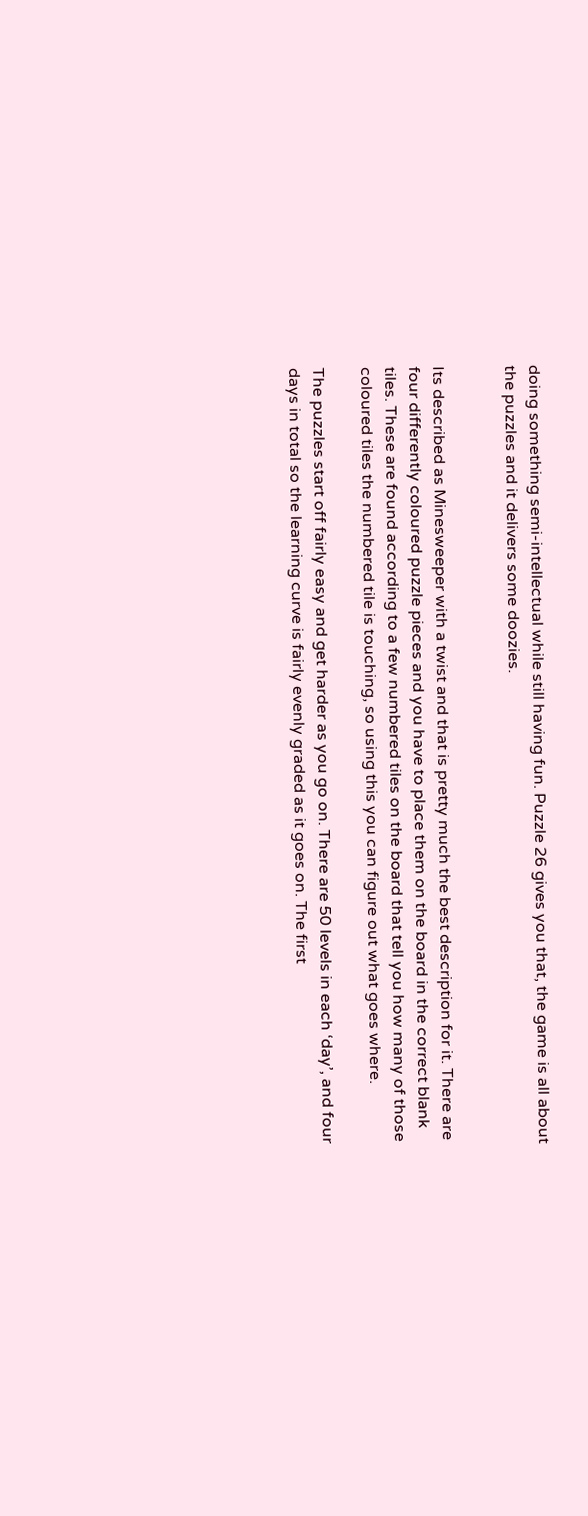doing something semi-intellectual while still having fun. Puzzle 26 gives you that, the game is all about the puzzles and it delivers some doozies.


Its described as Minesweeper with a twist and that is pretty much the best description for it. There are four differently coloured puzzle pieces and you have to place them on the board in the correct blank tiles. These are found according to a few numbered tiles on the board that tell you how many of those coloured tiles the numbered tile is touching, so using this you can figure out what goes where.

The puzzles start off fairly easy and get harder as you go on. There are 50 levels in each ‘day’, and four days in total so the learning curve is fairly evenly graded as it goes on. The first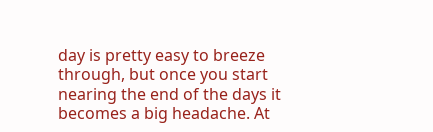day is pretty easy to breeze through, but once you start nearing the end of the days it becomes a big headache. At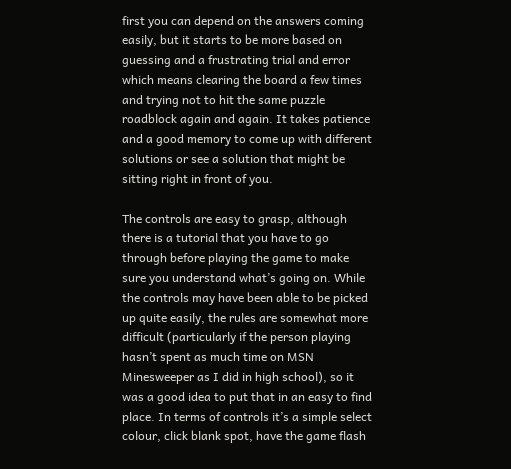first you can depend on the answers coming easily, but it starts to be more based on guessing and a frustrating trial and error which means clearing the board a few times and trying not to hit the same puzzle roadblock again and again. It takes patience and a good memory to come up with different solutions or see a solution that might be sitting right in front of you.

The controls are easy to grasp, although there is a tutorial that you have to go through before playing the game to make sure you understand what’s going on. While the controls may have been able to be picked up quite easily, the rules are somewhat more difficult (particularly if the person playing hasn’t spent as much time on MSN Minesweeper as I did in high school), so it was a good idea to put that in an easy to find place. In terms of controls it’s a simple select colour, click blank spot, have the game flash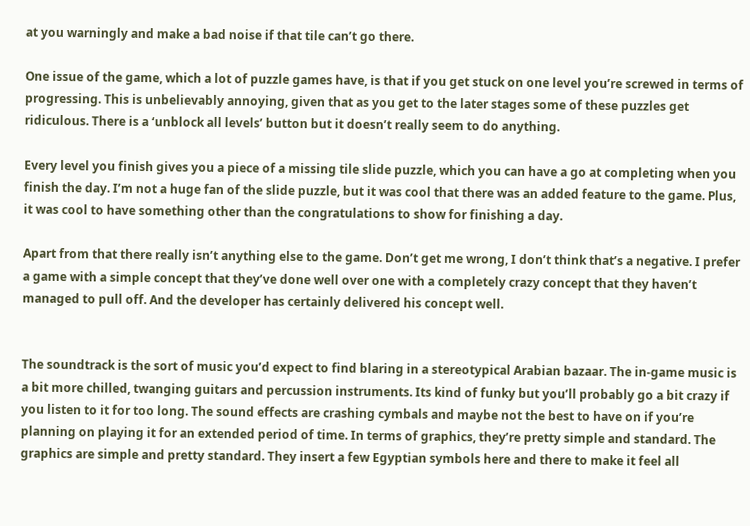at you warningly and make a bad noise if that tile can’t go there.

One issue of the game, which a lot of puzzle games have, is that if you get stuck on one level you’re screwed in terms of progressing. This is unbelievably annoying, given that as you get to the later stages some of these puzzles get ridiculous. There is a ‘unblock all levels’ button but it doesn’t really seem to do anything.

Every level you finish gives you a piece of a missing tile slide puzzle, which you can have a go at completing when you finish the day. I’m not a huge fan of the slide puzzle, but it was cool that there was an added feature to the game. Plus, it was cool to have something other than the congratulations to show for finishing a day.

Apart from that there really isn’t anything else to the game. Don’t get me wrong, I don’t think that’s a negative. I prefer a game with a simple concept that they’ve done well over one with a completely crazy concept that they haven’t managed to pull off. And the developer has certainly delivered his concept well.


The soundtrack is the sort of music you’d expect to find blaring in a stereotypical Arabian bazaar. The in-game music is a bit more chilled, twanging guitars and percussion instruments. Its kind of funky but you’ll probably go a bit crazy if you listen to it for too long. The sound effects are crashing cymbals and maybe not the best to have on if you’re planning on playing it for an extended period of time. In terms of graphics, they’re pretty simple and standard. The graphics are simple and pretty standard. They insert a few Egyptian symbols here and there to make it feel all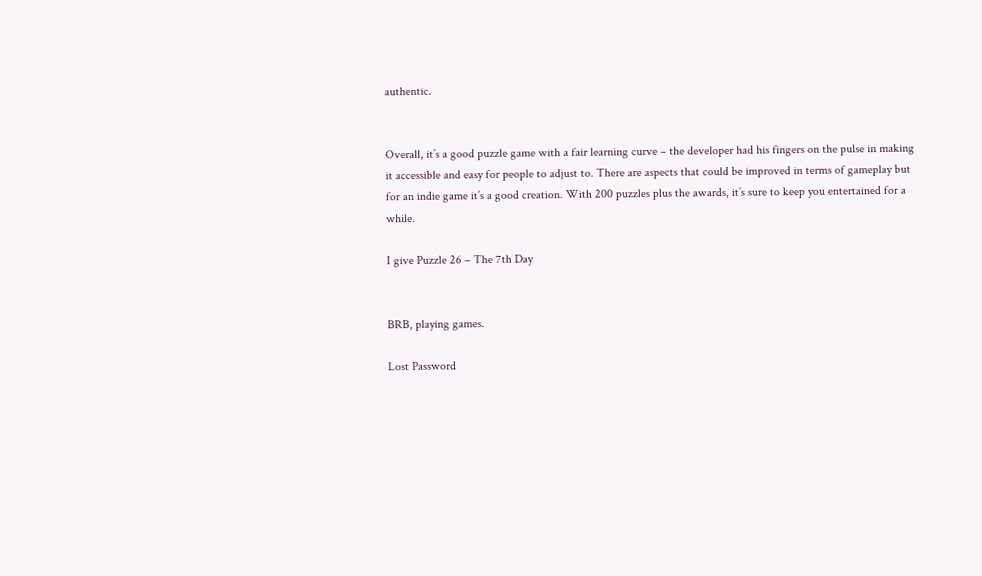authentic.


Overall, it’s a good puzzle game with a fair learning curve – the developer had his fingers on the pulse in making it accessible and easy for people to adjust to. There are aspects that could be improved in terms of gameplay but for an indie game it’s a good creation. With 200 puzzles plus the awards, it’s sure to keep you entertained for a while.

I give Puzzle 26 – The 7th Day


BRB, playing games.

Lost Password